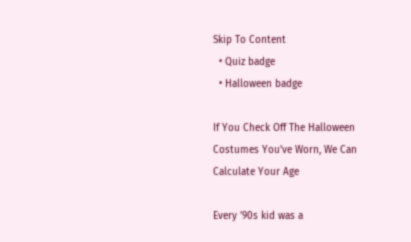Skip To Content
  • Quiz badge
  • Halloween badge

If You Check Off The Halloween Costumes You've Worn, We Can Calculate Your Age

Every '90s kid was a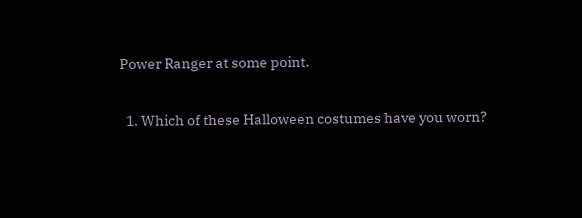Power Ranger at some point.

  1. Which of these Halloween costumes have you worn?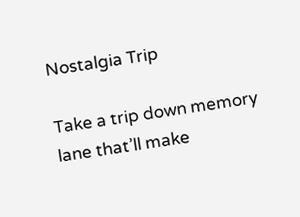Nostalgia Trip

Take a trip down memory lane that’ll make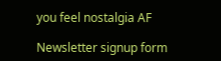you feel nostalgia AF

Newsletter signup form